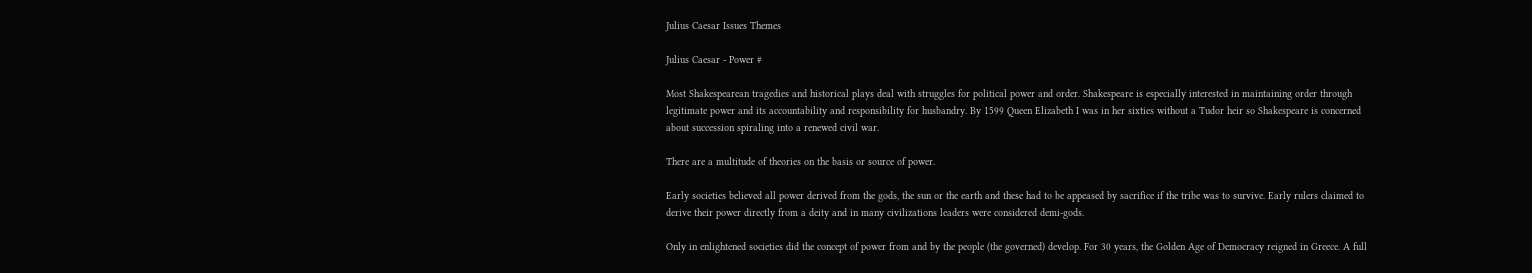Julius Caesar Issues Themes

Julius Caesar - Power #

Most Shakespearean tragedies and historical plays deal with struggles for political power and order. Shakespeare is especially interested in maintaining order through legitimate power and its accountability and responsibility for husbandry. By 1599 Queen Elizabeth I was in her sixties without a Tudor heir so Shakespeare is concerned about succession spiraling into a renewed civil war.

There are a multitude of theories on the basis or source of power.

Early societies believed all power derived from the gods, the sun or the earth and these had to be appeased by sacrifice if the tribe was to survive. Early rulers claimed to derive their power directly from a deity and in many civilizations leaders were considered demi-gods.

Only in enlightened societies did the concept of power from and by the people (the governed) develop. For 30 years, the Golden Age of Democracy reigned in Greece. A full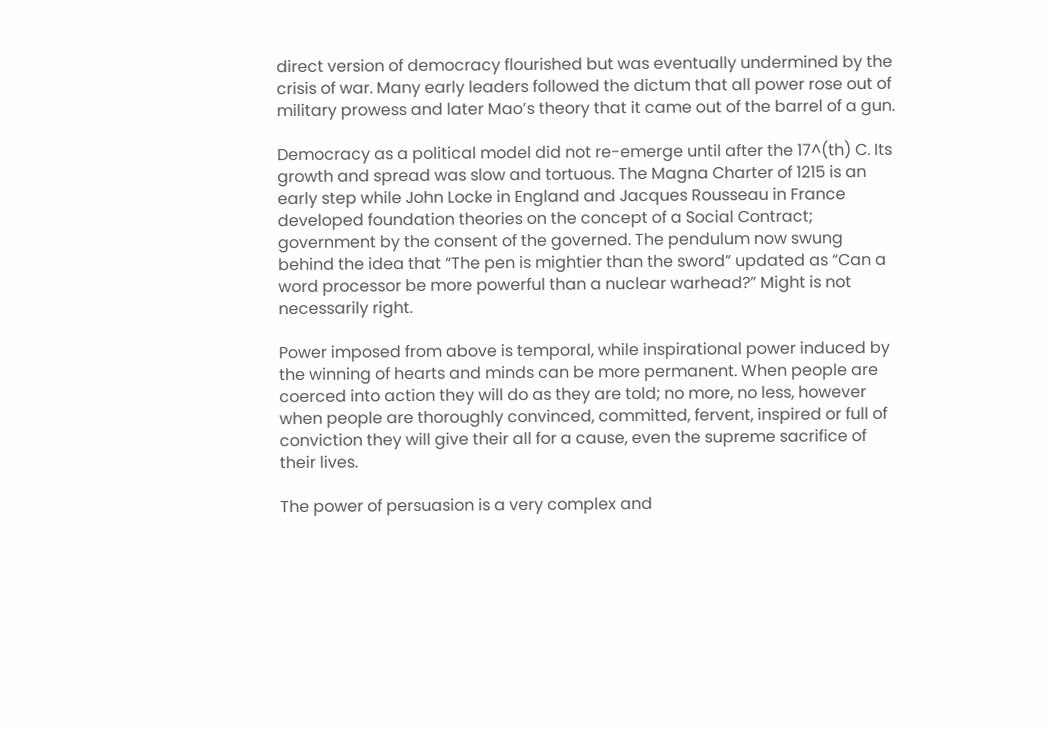direct version of democracy flourished but was eventually undermined by the crisis of war. Many early leaders followed the dictum that all power rose out of military prowess and later Mao’s theory that it came out of the barrel of a gun.

Democracy as a political model did not re-emerge until after the 17^(th) C. Its growth and spread was slow and tortuous. The Magna Charter of 1215 is an early step while John Locke in England and Jacques Rousseau in France developed foundation theories on the concept of a Social Contract; government by the consent of the governed. The pendulum now swung behind the idea that “The pen is mightier than the sword” updated as “Can a word processor be more powerful than a nuclear warhead?” Might is not necessarily right.

Power imposed from above is temporal, while inspirational power induced by the winning of hearts and minds can be more permanent. When people are coerced into action they will do as they are told; no more, no less, however when people are thoroughly convinced, committed, fervent, inspired or full of conviction they will give their all for a cause, even the supreme sacrifice of their lives.

The power of persuasion is a very complex and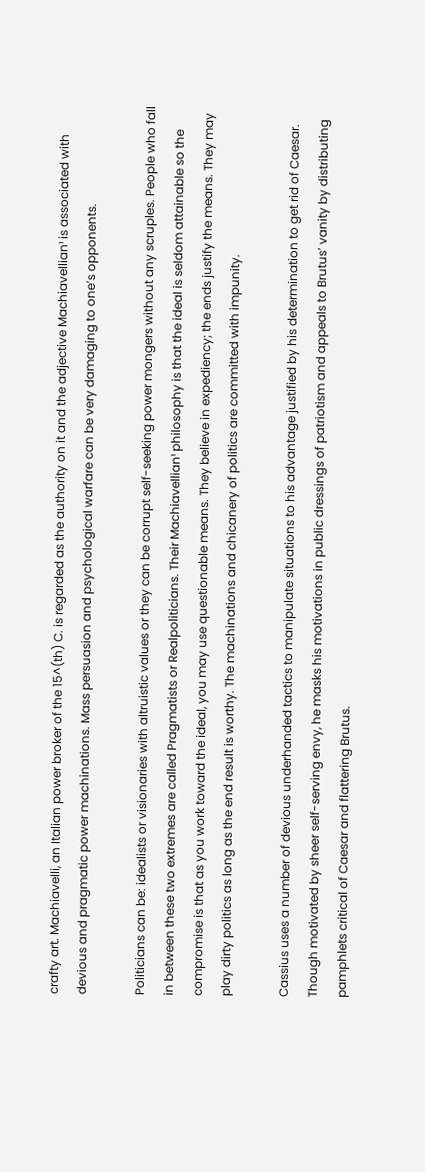crafty art. Machiavelli, an Italian power broker of the 15^(th) C. is regarded as the authority on it and the adjective Machiavellian¹ is associated with devious and pragmatic power machinations. Mass persuasion and psychological warfare can be very damaging to one’s opponents.

Politicians can be: idealists or visionaries with altruistic values or they can be corrupt self-seeking power mongers without any scruples. People who fall in between these two extremes are called Pragmatists or Realpoliticians. Their Machiavellian¹ philosophy is that the ideal is seldom attainable so the compromise is that as you work toward the ideal, you may use questionable means. They believe in expediency; the ends justify the means. They may play dirty politics as long as the end result is worthy. The machinations and chicanery of politics are committed with impunity.

Cassius uses a number of devious underhanded tactics to manipulate situations to his advantage justified by his determination to get rid of Caesar. Though motivated by sheer self-serving envy, he masks his motivations in public dressings of patriotism and appeals to Brutus’ vanity by distributing pamphlets critical of Caesar and flattering Brutus.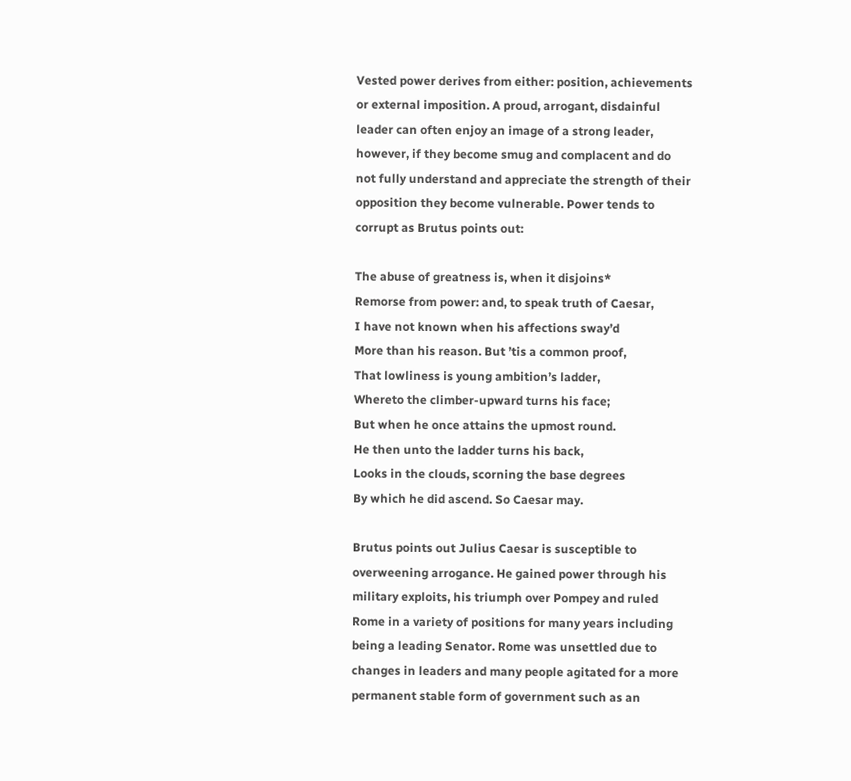Vested power derives from either: position, achievements or external imposition. A proud, arrogant, disdainful leader can often enjoy an image of a strong leader, however, if they become smug and complacent and do not fully understand and appreciate the strength of their opposition they become vulnerable. Power tends to corrupt as Brutus points out:

The abuse of greatness is, when it disjoins*
Remorse from power: and, to speak truth of Caesar,
I have not known when his affections sway’d
More than his reason. But ’tis a common proof,
That lowliness is young ambition’s ladder,
Whereto the climber-upward turns his face;
But when he once attains the upmost round.
He then unto the ladder turns his back,
Looks in the clouds, scorning the base degrees
By which he did ascend. So Caesar may.

Brutus points out Julius Caesar is susceptible to overweening arrogance. He gained power through his military exploits, his triumph over Pompey and ruled Rome in a variety of positions for many years including being a leading Senator. Rome was unsettled due to changes in leaders and many people agitated for a more permanent stable form of government such as an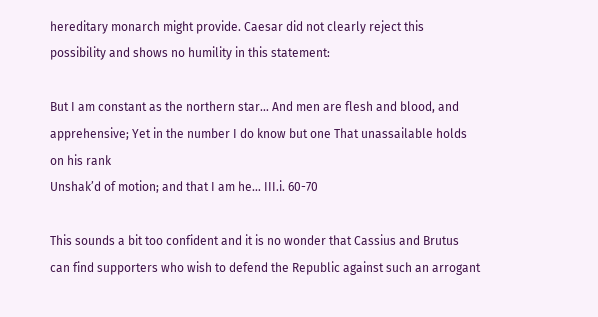hereditary monarch might provide. Caesar did not clearly reject this possibility and shows no humility in this statement:

But I am constant as the northern star… And men are flesh and blood, and apprehensive; Yet in the number I do know but one That unassailable holds on his rank
Unshak’d of motion; and that I am he… III.i. 60-70

This sounds a bit too confident and it is no wonder that Cassius and Brutus can find supporters who wish to defend the Republic against such an arrogant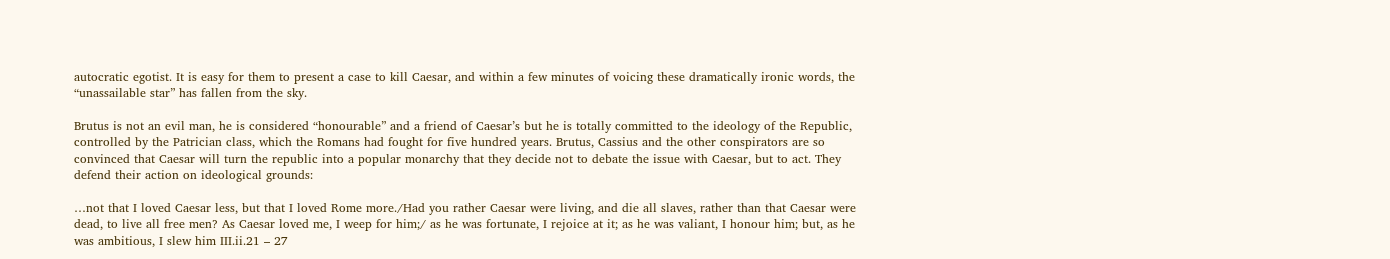autocratic egotist. It is easy for them to present a case to kill Caesar, and within a few minutes of voicing these dramatically ironic words, the “unassailable star” has fallen from the sky.

Brutus is not an evil man, he is considered “honourable” and a friend of Caesar’s but he is totally committed to the ideology of the Republic, controlled by the Patrician class, which the Romans had fought for five hundred years. Brutus, Cassius and the other conspirators are so convinced that Caesar will turn the republic into a popular monarchy that they decide not to debate the issue with Caesar, but to act. They defend their action on ideological grounds:

…not that I loved Caesar less, but that I loved Rome more./Had you rather Caesar were living, and die all slaves, rather than that Caesar were dead, to live all free men? As Caesar loved me, I weep for him;/ as he was fortunate, I rejoice at it; as he was valiant, I honour him; but, as he was ambitious, I slew him III.ii.21 – 27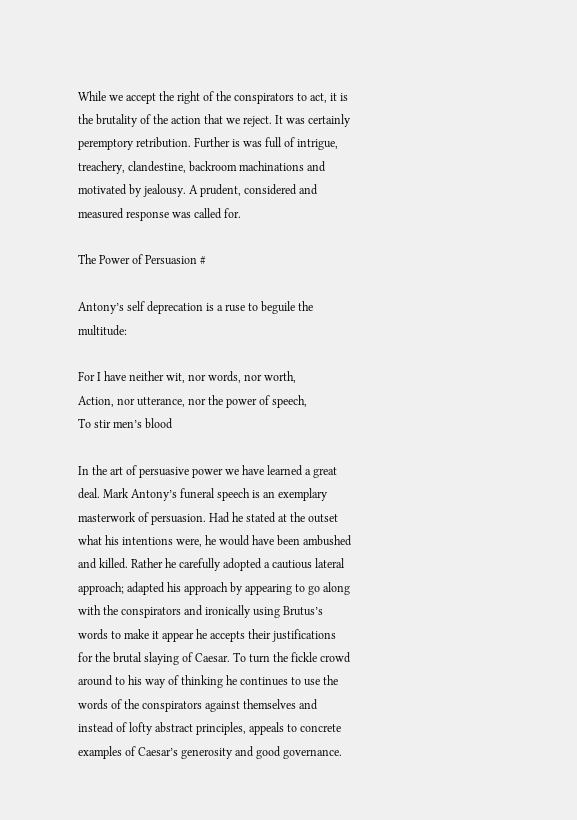While we accept the right of the conspirators to act, it is the brutality of the action that we reject. It was certainly peremptory retribution. Further is was full of intrigue, treachery, clandestine, backroom machinations and motivated by jealousy. A prudent, considered and measured response was called for.

The Power of Persuasion #

Antony’s self deprecation is a ruse to beguile the multitude:

For I have neither wit, nor words, nor worth,
Action, nor utterance, nor the power of speech,
To stir men’s blood

In the art of persuasive power we have learned a great deal. Mark Antony’s funeral speech is an exemplary masterwork of persuasion. Had he stated at the outset what his intentions were, he would have been ambushed and killed. Rather he carefully adopted a cautious lateral approach; adapted his approach by appearing to go along with the conspirators and ironically using Brutus’s words to make it appear he accepts their justifications for the brutal slaying of Caesar. To turn the fickle crowd around to his way of thinking he continues to use the words of the conspirators against themselves and instead of lofty abstract principles, appeals to concrete examples of Caesar’s generosity and good governance.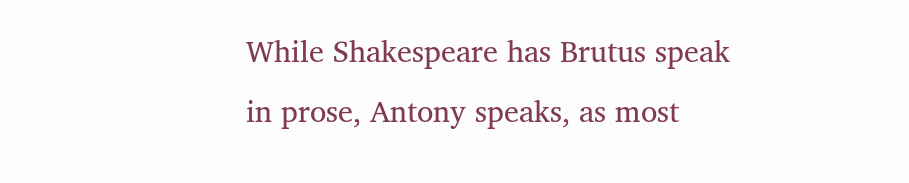While Shakespeare has Brutus speak in prose, Antony speaks, as most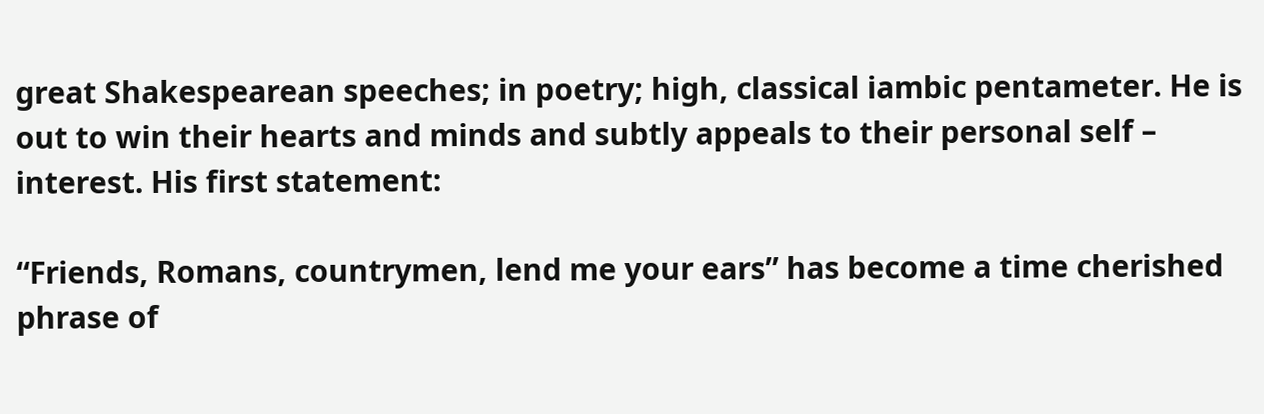great Shakespearean speeches; in poetry; high, classical iambic pentameter. He is out to win their hearts and minds and subtly appeals to their personal self – interest. His first statement:

“Friends, Romans, countrymen, lend me your ears” has become a time cherished phrase of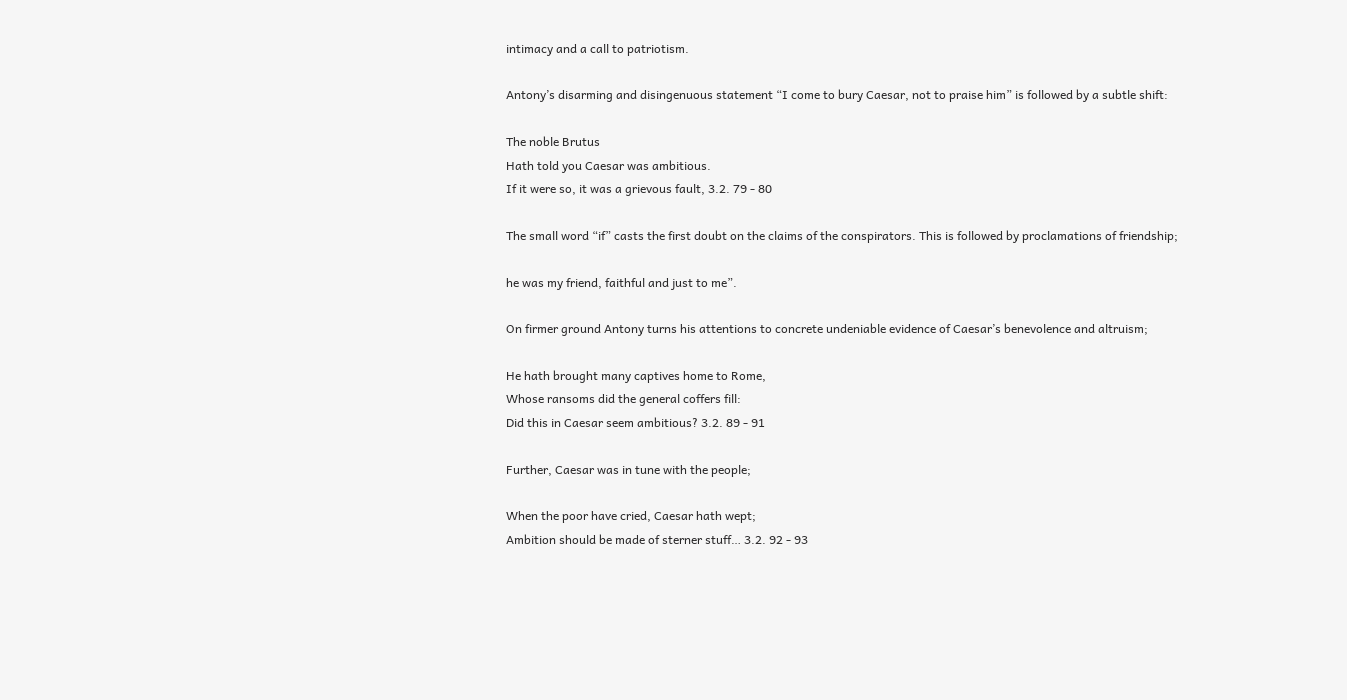intimacy and a call to patriotism.

Antony’s disarming and disingenuous statement “I come to bury Caesar, not to praise him” is followed by a subtle shift:

The noble Brutus
Hath told you Caesar was ambitious.
If it were so, it was a grievous fault, 3.2. 79 - 80

The small word “if” casts the first doubt on the claims of the conspirators. This is followed by proclamations of friendship;

he was my friend, faithful and just to me”.

On firmer ground Antony turns his attentions to concrete undeniable evidence of Caesar’s benevolence and altruism;

He hath brought many captives home to Rome,
Whose ransoms did the general coffers fill:
Did this in Caesar seem ambitious? 3.2. 89 - 91

Further, Caesar was in tune with the people;

When the poor have cried, Caesar hath wept;
Ambition should be made of sterner stuff… 3.2. 92 - 93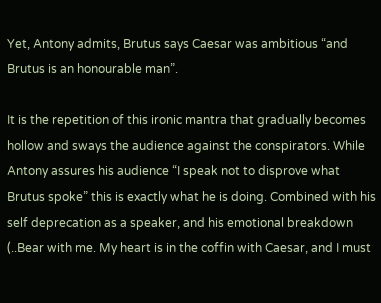Yet, Antony admits, Brutus says Caesar was ambitious “and Brutus is an honourable man”.

It is the repetition of this ironic mantra that gradually becomes hollow and sways the audience against the conspirators. While Antony assures his audience “I speak not to disprove what Brutus spoke” this is exactly what he is doing. Combined with his self deprecation as a speaker, and his emotional breakdown (..Bear with me. My heart is in the coffin with Caesar, and I must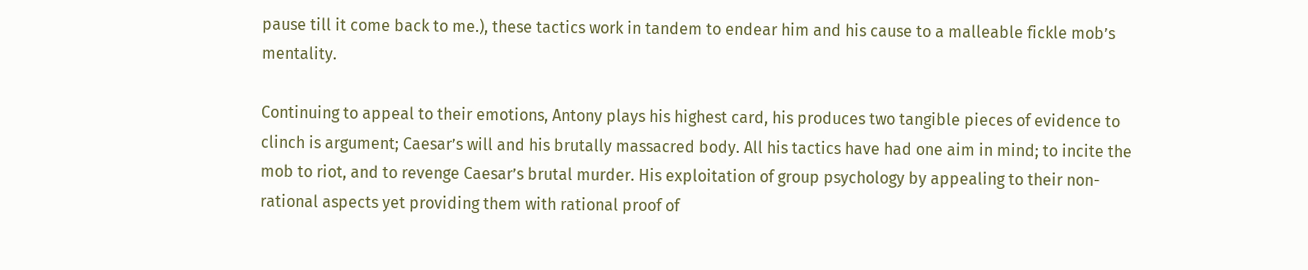pause till it come back to me.), these tactics work in tandem to endear him and his cause to a malleable fickle mob’s mentality.

Continuing to appeal to their emotions, Antony plays his highest card, his produces two tangible pieces of evidence to clinch is argument; Caesar’s will and his brutally massacred body. All his tactics have had one aim in mind; to incite the mob to riot, and to revenge Caesar’s brutal murder. His exploitation of group psychology by appealing to their non-rational aspects yet providing them with rational proof of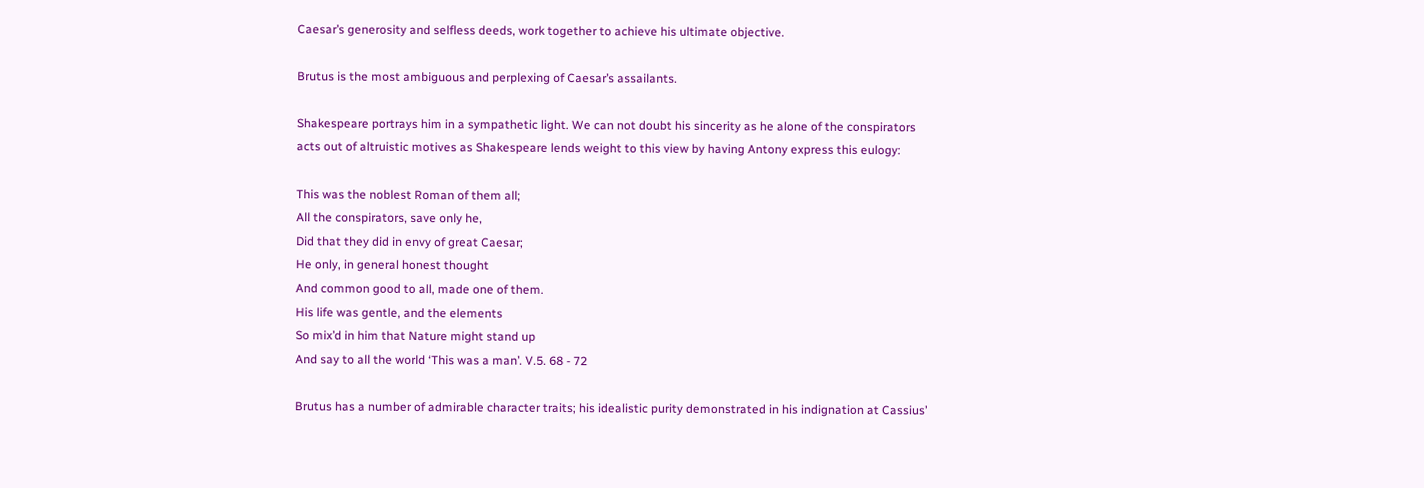Caesar’s generosity and selfless deeds, work together to achieve his ultimate objective.

Brutus is the most ambiguous and perplexing of Caesar’s assailants.

Shakespeare portrays him in a sympathetic light. We can not doubt his sincerity as he alone of the conspirators acts out of altruistic motives as Shakespeare lends weight to this view by having Antony express this eulogy:

This was the noblest Roman of them all;
All the conspirators, save only he,
Did that they did in envy of great Caesar;
He only, in general honest thought
And common good to all, made one of them.
His life was gentle, and the elements
So mix’d in him that Nature might stand up
And say to all the world ‘This was a man’. V.5. 68 - 72

Brutus has a number of admirable character traits; his idealistic purity demonstrated in his indignation at Cassius’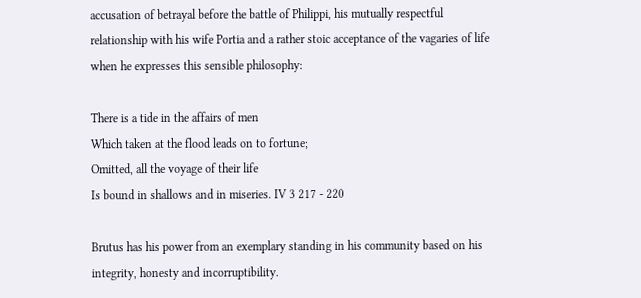accusation of betrayal before the battle of Philippi, his mutually respectful relationship with his wife Portia and a rather stoic acceptance of the vagaries of life when he expresses this sensible philosophy:

There is a tide in the affairs of men
Which taken at the flood leads on to fortune;
Omitted, all the voyage of their life
Is bound in shallows and in miseries. IV 3 217 - 220

Brutus has his power from an exemplary standing in his community based on his integrity, honesty and incorruptibility.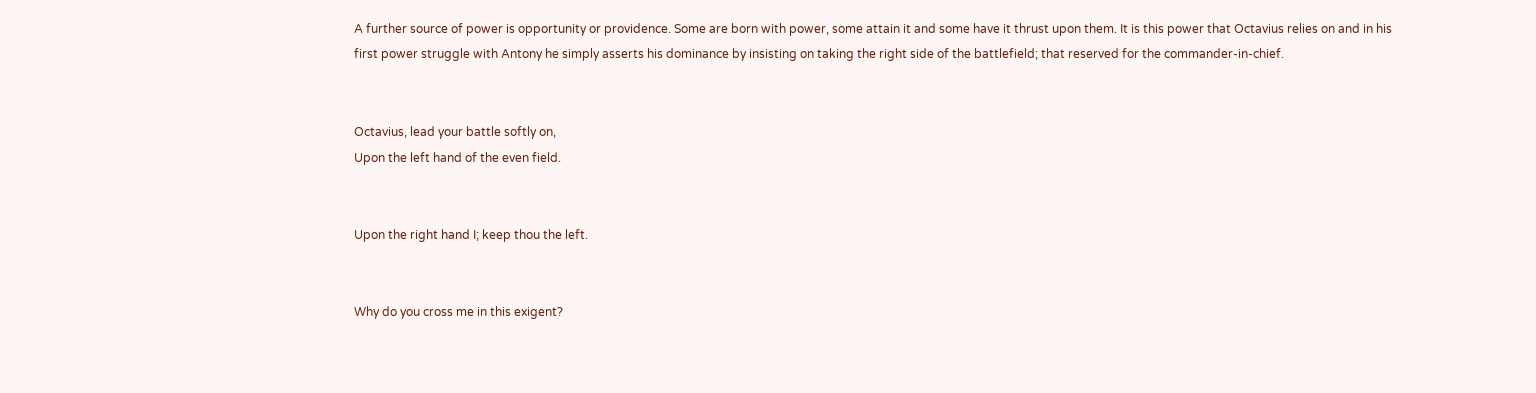A further source of power is opportunity or providence. Some are born with power, some attain it and some have it thrust upon them. It is this power that Octavius relies on and in his first power struggle with Antony he simply asserts his dominance by insisting on taking the right side of the battlefield; that reserved for the commander-in-chief.


Octavius, lead your battle softly on,
Upon the left hand of the even field.


Upon the right hand I; keep thou the left.


Why do you cross me in this exigent?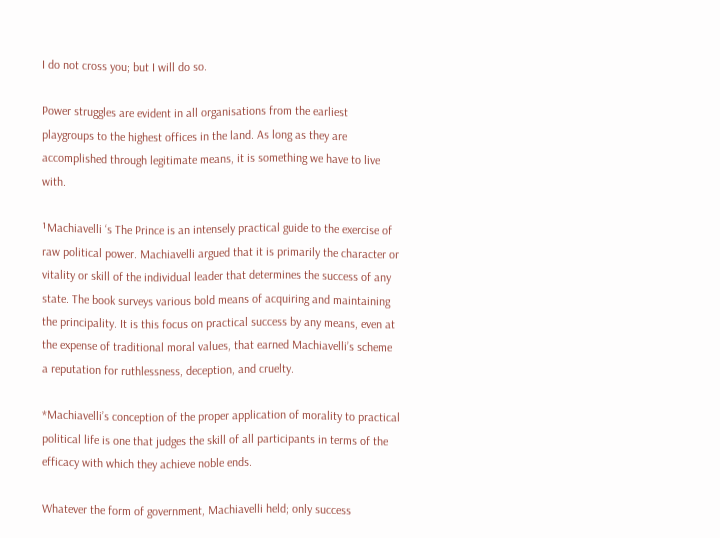I do not cross you; but I will do so.

Power struggles are evident in all organisations from the earliest playgroups to the highest offices in the land. As long as they are accomplished through legitimate means, it is something we have to live with.

¹Machiavelli ‘s The Prince is an intensely practical guide to the exercise of raw political power. Machiavelli argued that it is primarily the character or vitality or skill of the individual leader that determines the success of any state. The book surveys various bold means of acquiring and maintaining the principality. It is this focus on practical success by any means, even at the expense of traditional moral values, that earned Machiavelli’s scheme a reputation for ruthlessness, deception, and cruelty.

*Machiavelli’s conception of the proper application of morality to practical political life is one that judges the skill of all participants in terms of the efficacy with which they achieve noble ends.

Whatever the form of government, Machiavelli held; only success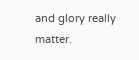and glory really matter.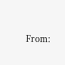From: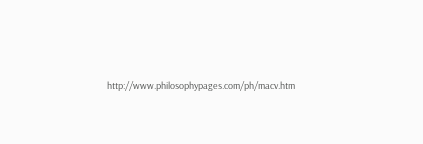http://www.philosophypages.com/ph/macv.htm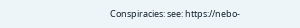Conspiracies: see: https://nebo-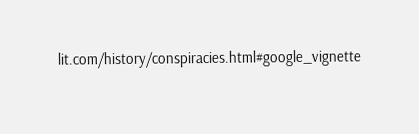lit.com/history/conspiracies.html#google_vignette